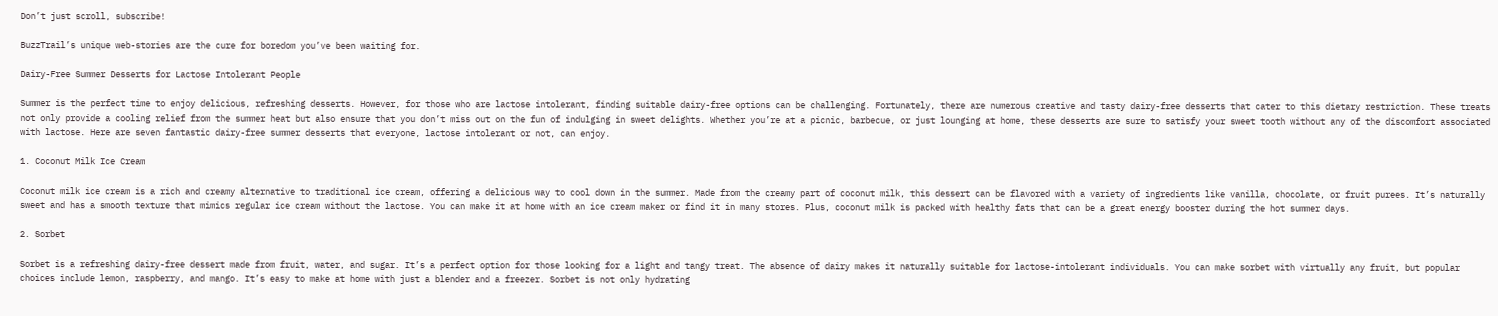Don’t just scroll, subscribe!

BuzzTrail’s unique web-stories are the cure for boredom you’ve been waiting for.

Dairy-Free Summer Desserts for Lactose Intolerant People

Summer is the perfect time to enjoy delicious, refreshing desserts. However, for those who are lactose intolerant, finding suitable dairy-free options can be challenging. Fortunately, there are numerous creative and tasty dairy-free desserts that cater to this dietary restriction. These treats not only provide a cooling relief from the summer heat but also ensure that you don’t miss out on the fun of indulging in sweet delights. Whether you’re at a picnic, barbecue, or just lounging at home, these desserts are sure to satisfy your sweet tooth without any of the discomfort associated with lactose. Here are seven fantastic dairy-free summer desserts that everyone, lactose intolerant or not, can enjoy.

1. Coconut Milk Ice Cream

Coconut milk ice cream is a rich and creamy alternative to traditional ice cream, offering a delicious way to cool down in the summer. Made from the creamy part of coconut milk, this dessert can be flavored with a variety of ingredients like vanilla, chocolate, or fruit purees. It’s naturally sweet and has a smooth texture that mimics regular ice cream without the lactose. You can make it at home with an ice cream maker or find it in many stores. Plus, coconut milk is packed with healthy fats that can be a great energy booster during the hot summer days.

2. Sorbet

Sorbet is a refreshing dairy-free dessert made from fruit, water, and sugar. It’s a perfect option for those looking for a light and tangy treat. The absence of dairy makes it naturally suitable for lactose-intolerant individuals. You can make sorbet with virtually any fruit, but popular choices include lemon, raspberry, and mango. It’s easy to make at home with just a blender and a freezer. Sorbet is not only hydrating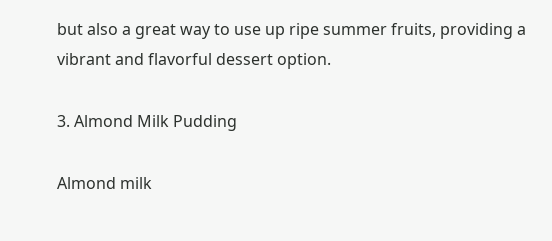but also a great way to use up ripe summer fruits, providing a vibrant and flavorful dessert option.

3. Almond Milk Pudding

Almond milk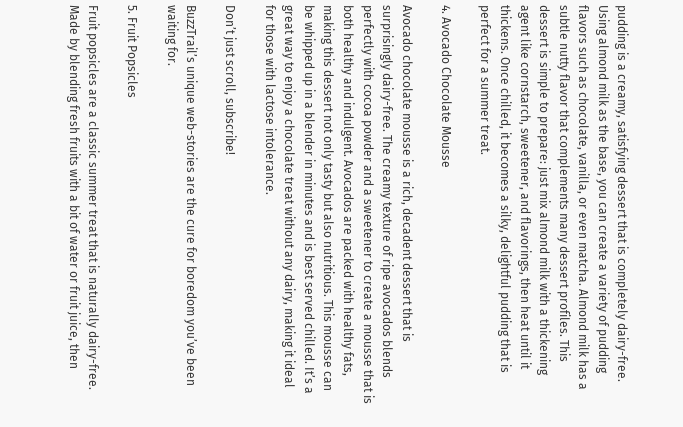pudding is a creamy, satisfying dessert that is completely dairy-free. Using almond milk as the base, you can create a variety of pudding flavors such as chocolate, vanilla, or even matcha. Almond milk has a subtle nutty flavor that complements many dessert profiles. This dessert is simple to prepare: just mix almond milk with a thickening agent like cornstarch, sweetener, and flavorings, then heat until it thickens. Once chilled, it becomes a silky, delightful pudding that is perfect for a summer treat.

4. Avocado Chocolate Mousse

Avocado chocolate mousse is a rich, decadent dessert that is surprisingly dairy-free. The creamy texture of ripe avocados blends perfectly with cocoa powder and a sweetener to create a mousse that is both healthy and indulgent. Avocados are packed with healthy fats, making this dessert not only tasty but also nutritious. This mousse can be whipped up in a blender in minutes and is best served chilled. It’s a great way to enjoy a chocolate treat without any dairy, making it ideal for those with lactose intolerance.

Don’t just scroll, subscribe!

BuzzTrail’s unique web-stories are the cure for boredom you’ve been waiting for.

5. Fruit Popsicles

Fruit popsicles are a classic summer treat that is naturally dairy-free. Made by blending fresh fruits with a bit of water or fruit juice, then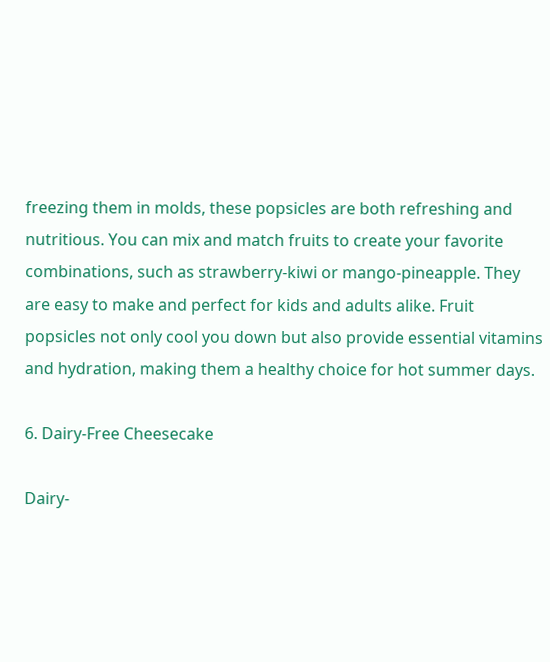freezing them in molds, these popsicles are both refreshing and nutritious. You can mix and match fruits to create your favorite combinations, such as strawberry-kiwi or mango-pineapple. They are easy to make and perfect for kids and adults alike. Fruit popsicles not only cool you down but also provide essential vitamins and hydration, making them a healthy choice for hot summer days.

6. Dairy-Free Cheesecake

Dairy-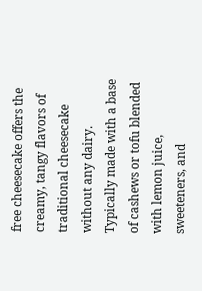free cheesecake offers the creamy, tangy flavors of traditional cheesecake without any dairy. Typically made with a base of cashews or tofu blended with lemon juice, sweeteners, and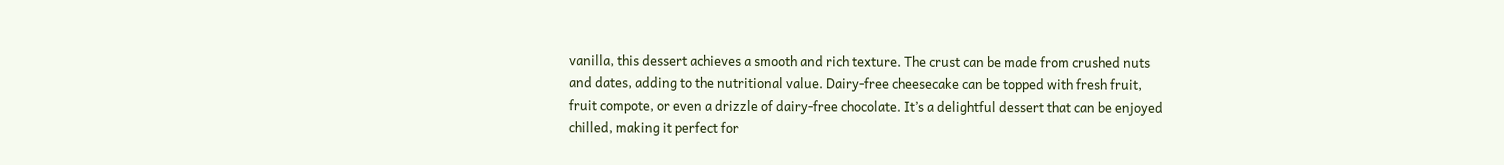vanilla, this dessert achieves a smooth and rich texture. The crust can be made from crushed nuts and dates, adding to the nutritional value. Dairy-free cheesecake can be topped with fresh fruit, fruit compote, or even a drizzle of dairy-free chocolate. It’s a delightful dessert that can be enjoyed chilled, making it perfect for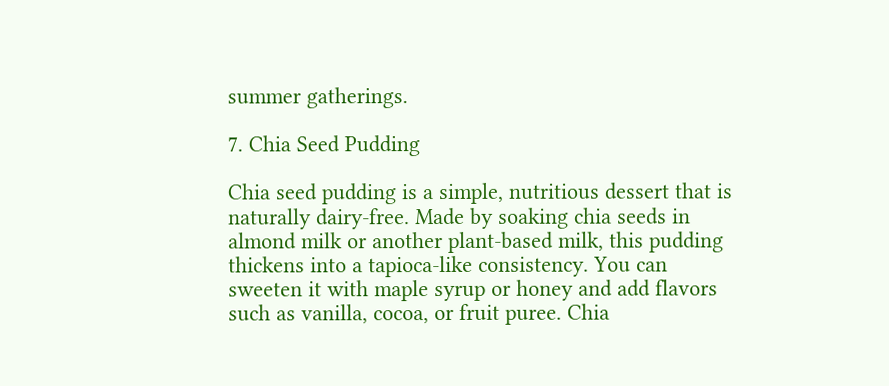summer gatherings.

7. Chia Seed Pudding

Chia seed pudding is a simple, nutritious dessert that is naturally dairy-free. Made by soaking chia seeds in almond milk or another plant-based milk, this pudding thickens into a tapioca-like consistency. You can sweeten it with maple syrup or honey and add flavors such as vanilla, cocoa, or fruit puree. Chia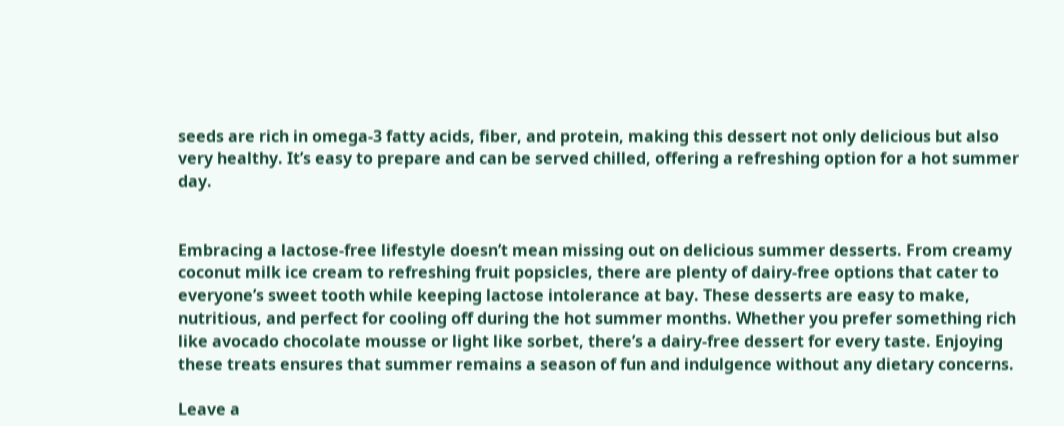seeds are rich in omega-3 fatty acids, fiber, and protein, making this dessert not only delicious but also very healthy. It’s easy to prepare and can be served chilled, offering a refreshing option for a hot summer day.


Embracing a lactose-free lifestyle doesn’t mean missing out on delicious summer desserts. From creamy coconut milk ice cream to refreshing fruit popsicles, there are plenty of dairy-free options that cater to everyone’s sweet tooth while keeping lactose intolerance at bay. These desserts are easy to make, nutritious, and perfect for cooling off during the hot summer months. Whether you prefer something rich like avocado chocolate mousse or light like sorbet, there’s a dairy-free dessert for every taste. Enjoying these treats ensures that summer remains a season of fun and indulgence without any dietary concerns.

Leave a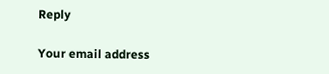Reply

Your email address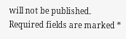will not be published. Required fields are marked *